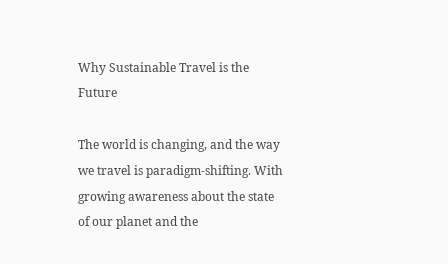Why Sustainable Travel is the Future

The world is changing, and the way we travel is paradigm-shifting. With growing awareness about the state of our planet and the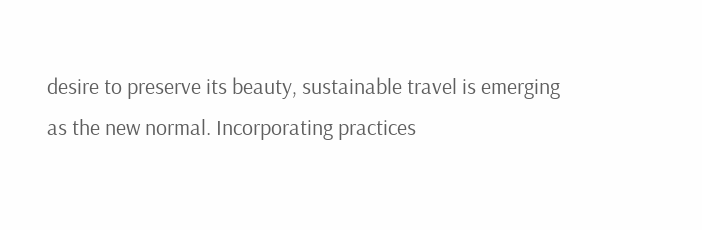desire to preserve its beauty, sustainable travel is emerging as the new normal. Incorporating practices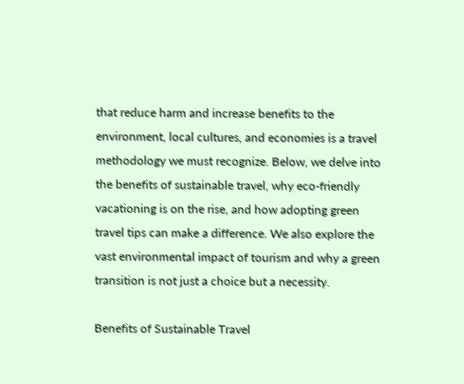that reduce harm and increase benefits to the environment, local cultures, and economies is a travel methodology we must recognize. Below, we delve into the benefits of sustainable travel, why eco-friendly vacationing is on the rise, and how adopting green travel tips can make a difference. We also explore the vast environmental impact of tourism and why a green transition is not just a choice but a necessity.

Benefits of Sustainable Travel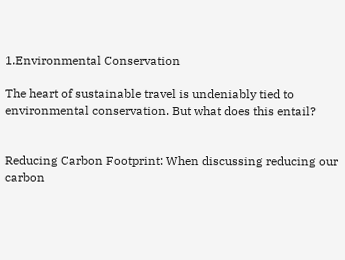1.Environmental Conservation

The heart of sustainable travel is undeniably tied to environmental conservation. But what does this entail?


Reducing Carbon Footprint: When discussing reducing our carbon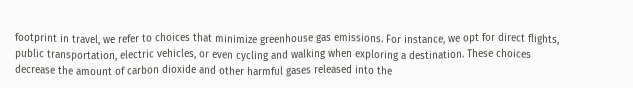footprint in travel, we refer to choices that minimize greenhouse gas emissions. For instance, we opt for direct flights, public transportation, electric vehicles, or even cycling and walking when exploring a destination. These choices decrease the amount of carbon dioxide and other harmful gases released into the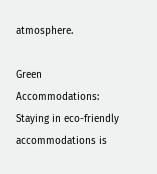atmosphere.

Green Accommodations: Staying in eco-friendly accommodations is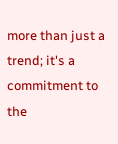more than just a trend; it's a commitment to the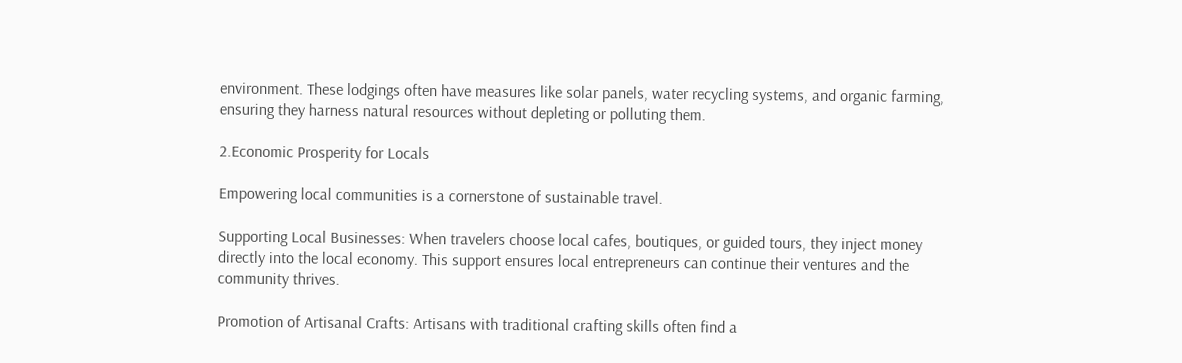environment. These lodgings often have measures like solar panels, water recycling systems, and organic farming, ensuring they harness natural resources without depleting or polluting them.

2.Economic Prosperity for Locals

Empowering local communities is a cornerstone of sustainable travel.

Supporting Local Businesses: When travelers choose local cafes, boutiques, or guided tours, they inject money directly into the local economy. This support ensures local entrepreneurs can continue their ventures and the community thrives.

Promotion of Artisanal Crafts: Artisans with traditional crafting skills often find a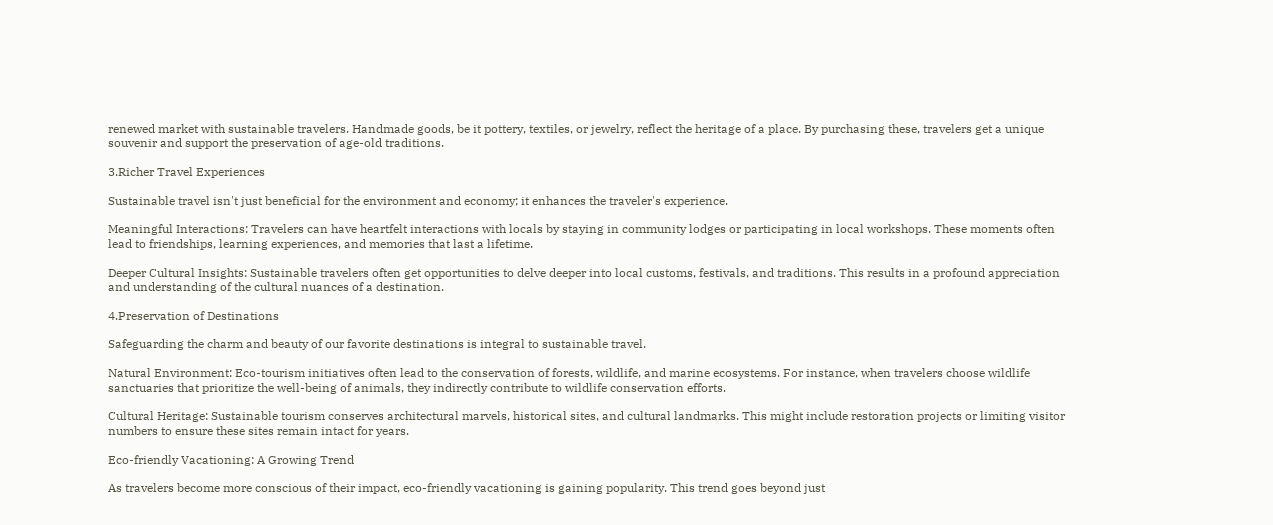renewed market with sustainable travelers. Handmade goods, be it pottery, textiles, or jewelry, reflect the heritage of a place. By purchasing these, travelers get a unique souvenir and support the preservation of age-old traditions.

3.Richer Travel Experiences

Sustainable travel isn't just beneficial for the environment and economy; it enhances the traveler's experience.

Meaningful Interactions: Travelers can have heartfelt interactions with locals by staying in community lodges or participating in local workshops. These moments often lead to friendships, learning experiences, and memories that last a lifetime.

Deeper Cultural Insights: Sustainable travelers often get opportunities to delve deeper into local customs, festivals, and traditions. This results in a profound appreciation and understanding of the cultural nuances of a destination.

4.Preservation of Destinations

Safeguarding the charm and beauty of our favorite destinations is integral to sustainable travel.

Natural Environment: Eco-tourism initiatives often lead to the conservation of forests, wildlife, and marine ecosystems. For instance, when travelers choose wildlife sanctuaries that prioritize the well-being of animals, they indirectly contribute to wildlife conservation efforts.

Cultural Heritage: Sustainable tourism conserves architectural marvels, historical sites, and cultural landmarks. This might include restoration projects or limiting visitor numbers to ensure these sites remain intact for years.

Eco-friendly Vacationing: A Growing Trend

As travelers become more conscious of their impact, eco-friendly vacationing is gaining popularity. This trend goes beyond just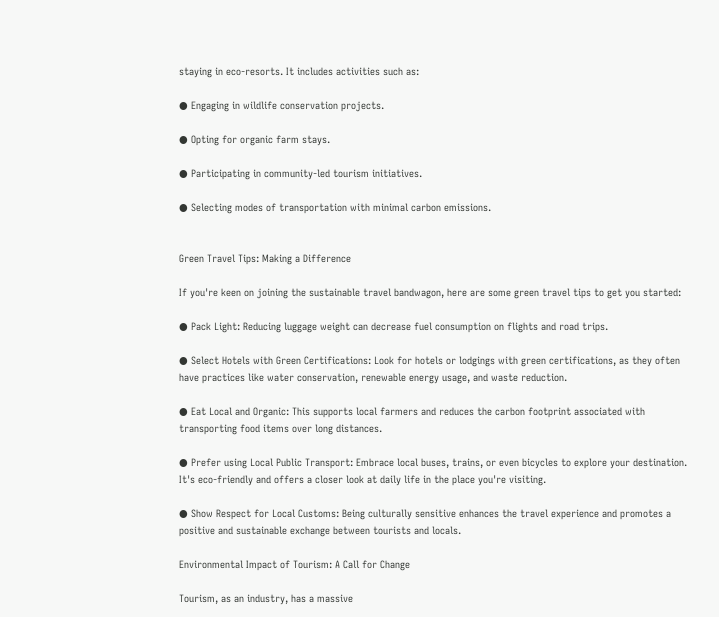staying in eco-resorts. It includes activities such as:

● Engaging in wildlife conservation projects.

● Opting for organic farm stays.

● Participating in community-led tourism initiatives.

● Selecting modes of transportation with minimal carbon emissions.


Green Travel Tips: Making a Difference

If you're keen on joining the sustainable travel bandwagon, here are some green travel tips to get you started:

● Pack Light: Reducing luggage weight can decrease fuel consumption on flights and road trips.

● Select Hotels with Green Certifications: Look for hotels or lodgings with green certifications, as they often have practices like water conservation, renewable energy usage, and waste reduction.

● Eat Local and Organic: This supports local farmers and reduces the carbon footprint associated with transporting food items over long distances.

● Prefer using Local Public Transport: Embrace local buses, trains, or even bicycles to explore your destination. It's eco-friendly and offers a closer look at daily life in the place you're visiting.

● Show Respect for Local Customs: Being culturally sensitive enhances the travel experience and promotes a positive and sustainable exchange between tourists and locals.

Environmental Impact of Tourism: A Call for Change

Tourism, as an industry, has a massive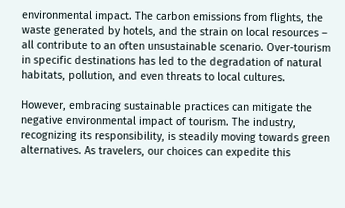environmental impact. The carbon emissions from flights, the waste generated by hotels, and the strain on local resources – all contribute to an often unsustainable scenario. Over-tourism in specific destinations has led to the degradation of natural habitats, pollution, and even threats to local cultures.

However, embracing sustainable practices can mitigate the negative environmental impact of tourism. The industry, recognizing its responsibility, is steadily moving towards green alternatives. As travelers, our choices can expedite this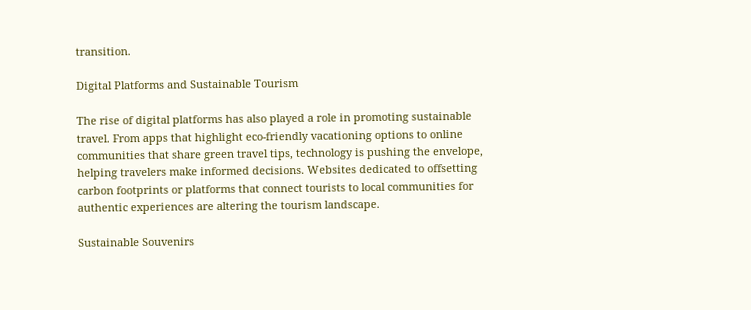transition.

Digital Platforms and Sustainable Tourism

The rise of digital platforms has also played a role in promoting sustainable travel. From apps that highlight eco-friendly vacationing options to online communities that share green travel tips, technology is pushing the envelope, helping travelers make informed decisions. Websites dedicated to offsetting carbon footprints or platforms that connect tourists to local communities for authentic experiences are altering the tourism landscape.

Sustainable Souvenirs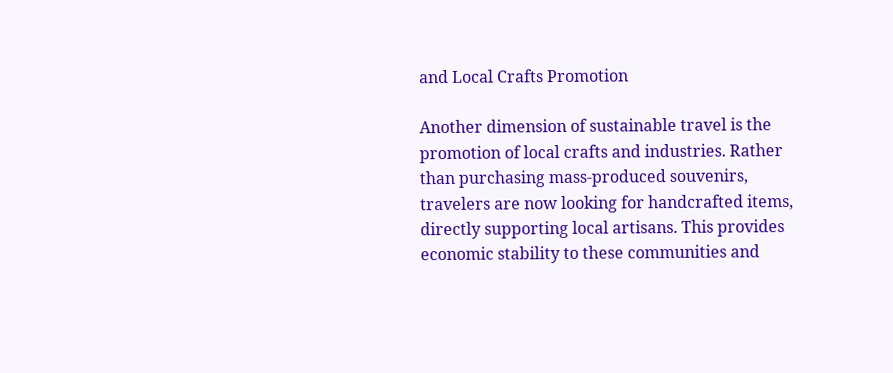and Local Crafts Promotion

Another dimension of sustainable travel is the promotion of local crafts and industries. Rather than purchasing mass-produced souvenirs, travelers are now looking for handcrafted items, directly supporting local artisans. This provides economic stability to these communities and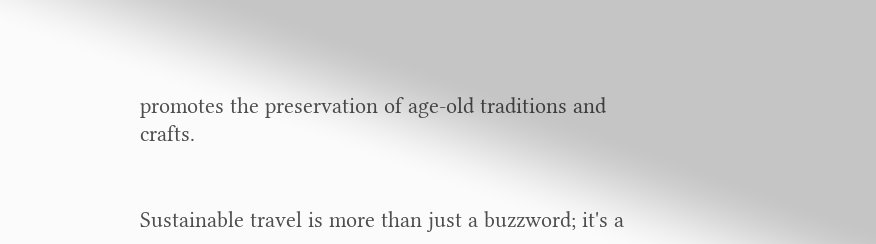promotes the preservation of age-old traditions and crafts.


Sustainable travel is more than just a buzzword; it's a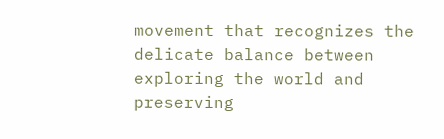movement that recognizes the delicate balance between exploring the world and preserving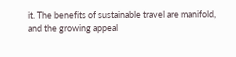it. The benefits of sustainable travel are manifold, and the growing appeal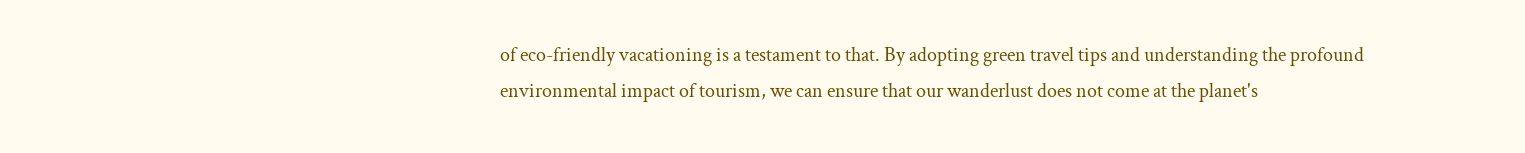of eco-friendly vacationing is a testament to that. By adopting green travel tips and understanding the profound environmental impact of tourism, we can ensure that our wanderlust does not come at the planet's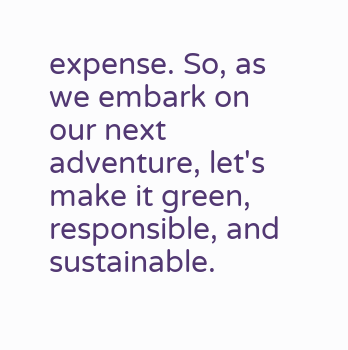expense. So, as we embark on our next adventure, let's make it green, responsible, and sustainable.